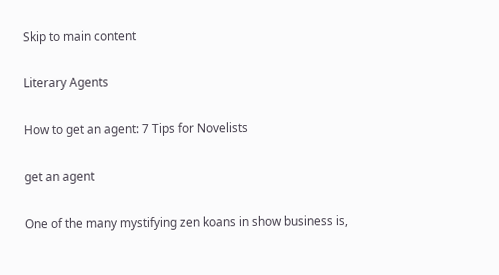Skip to main content

Literary Agents

How to get an agent: 7 Tips for Novelists

get an agent

One of the many mystifying zen koans in show business is,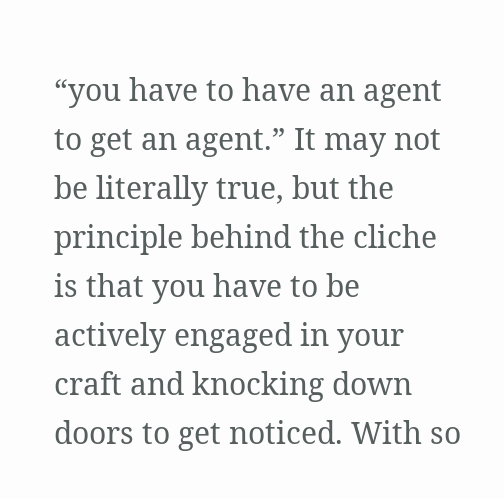“you have to have an agent to get an agent.” It may not be literally true, but the principle behind the cliche is that you have to be actively engaged in your craft and knocking down doors to get noticed. With so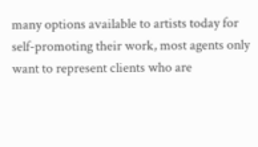many options available to artists today for self-promoting their work, most agents only want to represent clients who are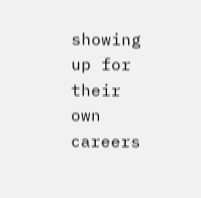showing up for their own careers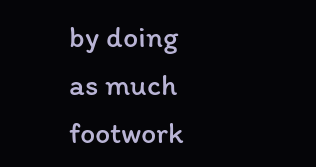by doing as much footwork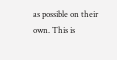as possible on their own. This is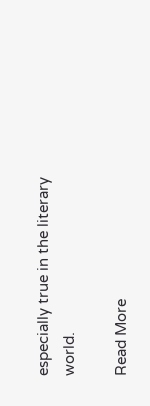especially true in the literary world.

Read More